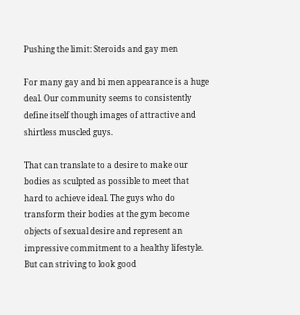Pushing the limit: Steroids and gay men

For many gay and bi men appearance is a huge deal. Our community seems to consistently define itself though images of attractive and shirtless muscled guys.

That can translate to a desire to make our bodies as sculpted as possible to meet that hard to achieve ideal. The guys who do transform their bodies at the gym become objects of sexual desire and represent an impressive commitment to a healthy lifestyle. But can striving to look good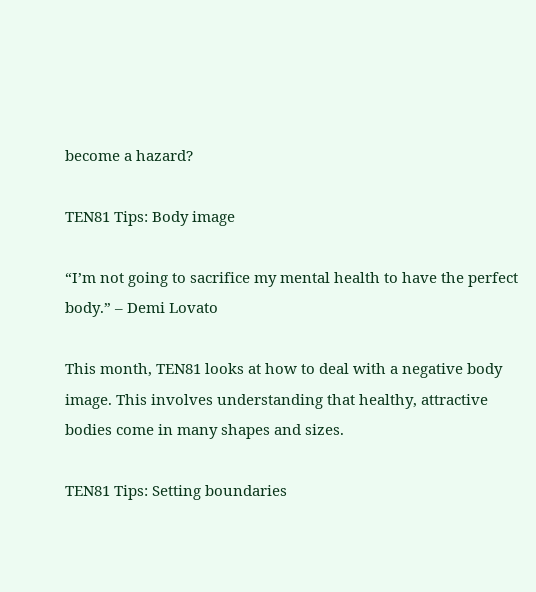become a hazard?

TEN81 Tips: Body image

“I’m not going to sacrifice my mental health to have the perfect body.” – Demi Lovato

This month, TEN81 looks at how to deal with a negative body image. This involves understanding that healthy, attractive bodies come in many shapes and sizes.

TEN81 Tips: Setting boundaries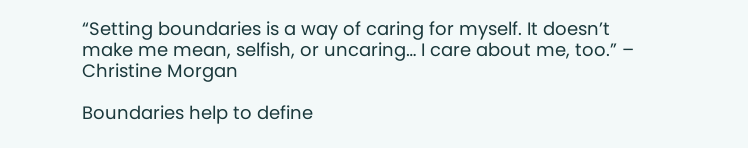“Setting boundaries is a way of caring for myself. It doesn’t make me mean, selfish, or uncaring… I care about me, too.” – Christine Morgan

Boundaries help to define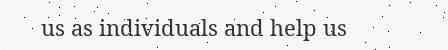us as individuals and help us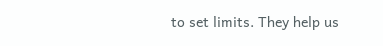to set limits. They help us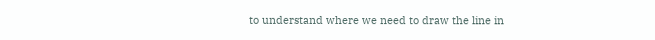to understand where we need to draw the line in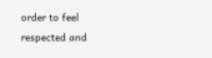order to feel respected and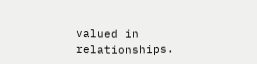valued in relationships.